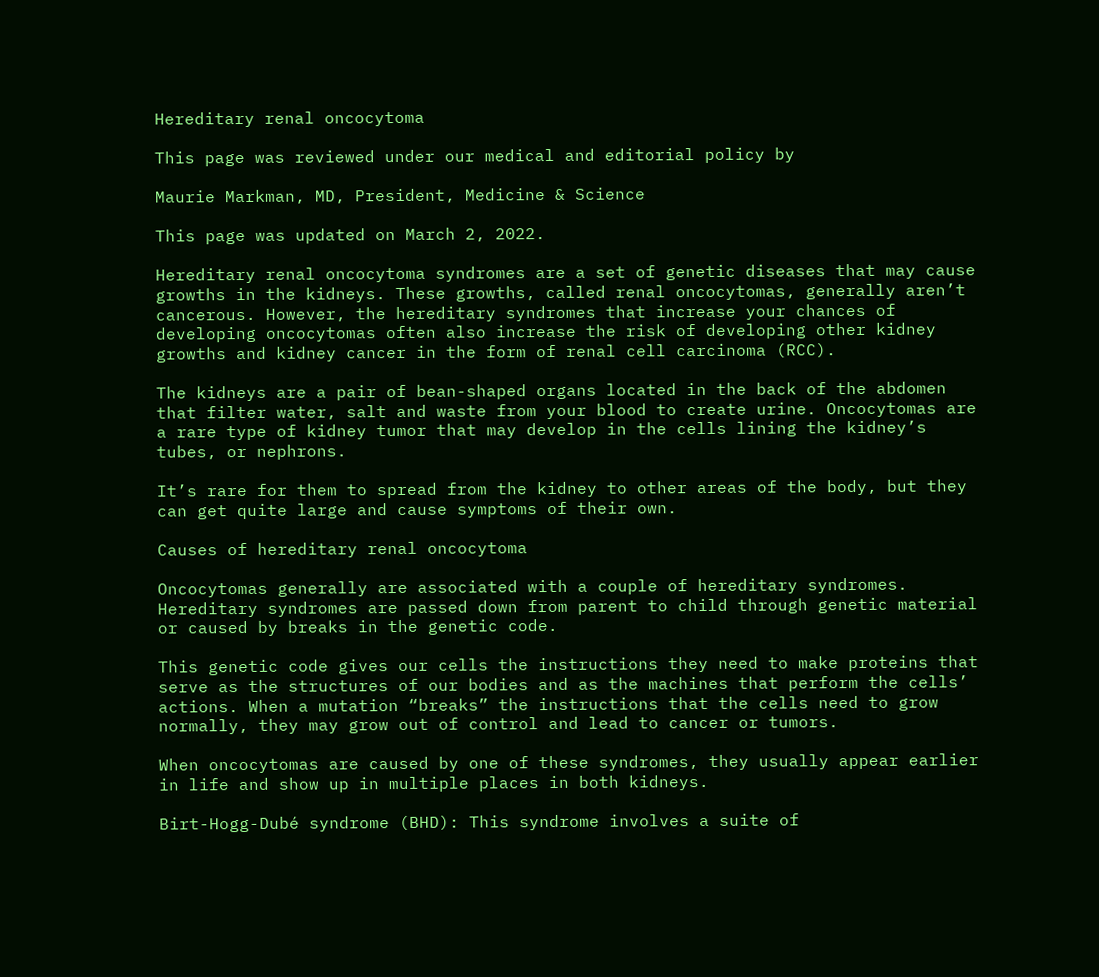Hereditary renal oncocytoma

This page was reviewed under our medical and editorial policy by

Maurie Markman, MD, President, Medicine & Science

This page was updated on March 2, 2022.

Hereditary renal oncocytoma syndromes are a set of genetic diseases that may cause growths in the kidneys. These growths, called renal oncocytomas, generally aren’t cancerous. However, the hereditary syndromes that increase your chances of developing oncocytomas often also increase the risk of developing other kidney growths and kidney cancer in the form of renal cell carcinoma (RCC).

The kidneys are a pair of bean-shaped organs located in the back of the abdomen that filter water, salt and waste from your blood to create urine. Oncocytomas are a rare type of kidney tumor that may develop in the cells lining the kidney’s tubes, or nephrons.

It’s rare for them to spread from the kidney to other areas of the body, but they can get quite large and cause symptoms of their own.

Causes of hereditary renal oncocytoma

Oncocytomas generally are associated with a couple of hereditary syndromes. Hereditary syndromes are passed down from parent to child through genetic material or caused by breaks in the genetic code.

This genetic code gives our cells the instructions they need to make proteins that serve as the structures of our bodies and as the machines that perform the cells’ actions. When a mutation “breaks” the instructions that the cells need to grow normally, they may grow out of control and lead to cancer or tumors.

When oncocytomas are caused by one of these syndromes, they usually appear earlier in life and show up in multiple places in both kidneys.

Birt-Hogg-Dubé syndrome (BHD): This syndrome involves a suite of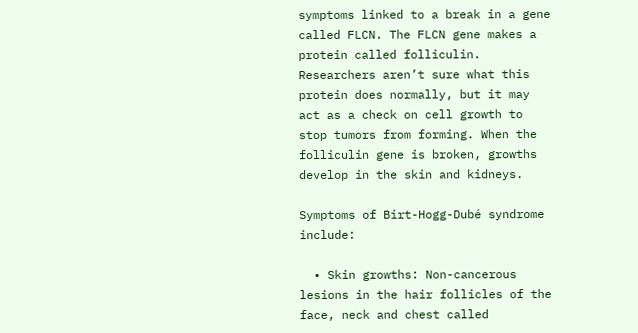symptoms linked to a break in a gene called FLCN. The FLCN gene makes a protein called folliculin. Researchers aren’t sure what this protein does normally, but it may act as a check on cell growth to stop tumors from forming. When the folliculin gene is broken, growths develop in the skin and kidneys.

Symptoms of Birt-Hogg-Dubé syndrome include:

  • Skin growths: Non-cancerous lesions in the hair follicles of the face, neck and chest called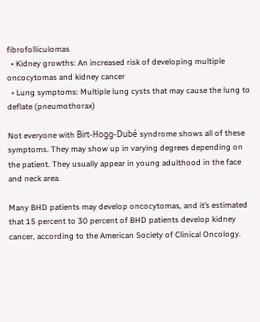fibrofolliculomas
  • Kidney growths: An increased risk of developing multiple oncocytomas and kidney cancer
  • Lung symptoms: Multiple lung cysts that may cause the lung to deflate (pneumothorax)

Not everyone with Birt-Hogg-Dubé syndrome shows all of these symptoms. They may show up in varying degrees depending on the patient. They usually appear in young adulthood in the face and neck area.

Many BHD patients may develop oncocytomas, and it’s estimated that 15 percent to 30 percent of BHD patients develop kidney cancer, according to the American Society of Clinical Oncology.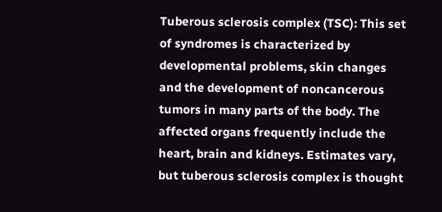Tuberous sclerosis complex (TSC): This set of syndromes is characterized by developmental problems, skin changes and the development of noncancerous tumors in many parts of the body. The affected organs frequently include the heart, brain and kidneys. Estimates vary, but tuberous sclerosis complex is thought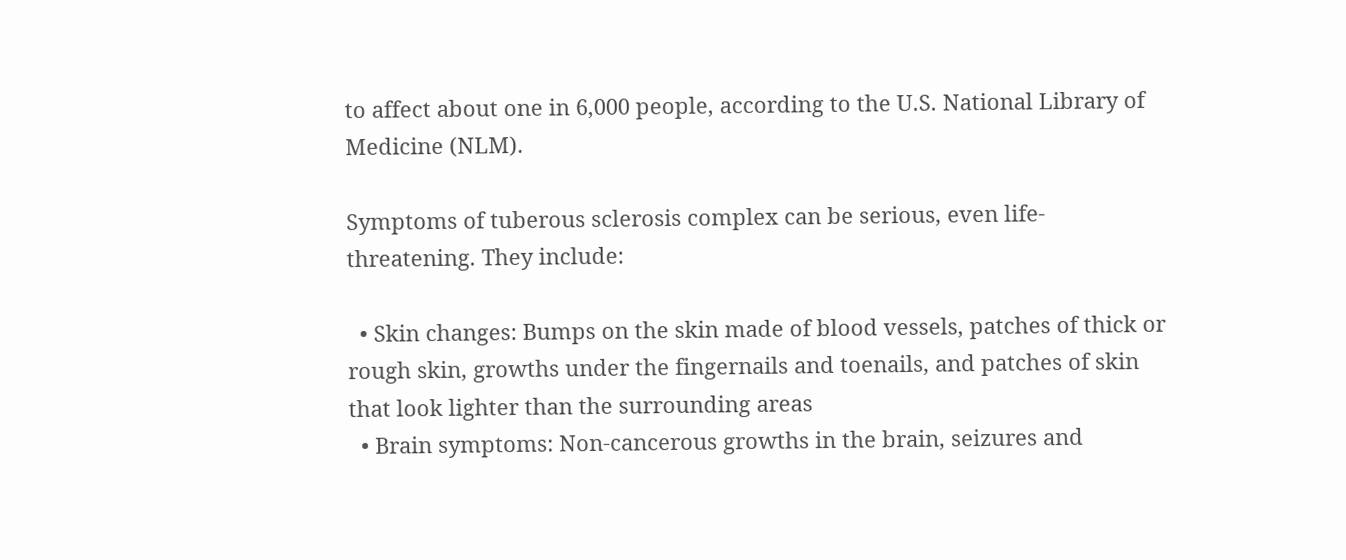to affect about one in 6,000 people, according to the U.S. National Library of Medicine (NLM).

Symptoms of tuberous sclerosis complex can be serious, even life-threatening. They include:

  • Skin changes: Bumps on the skin made of blood vessels, patches of thick or rough skin, growths under the fingernails and toenails, and patches of skin that look lighter than the surrounding areas
  • Brain symptoms: Non-cancerous growths in the brain, seizures and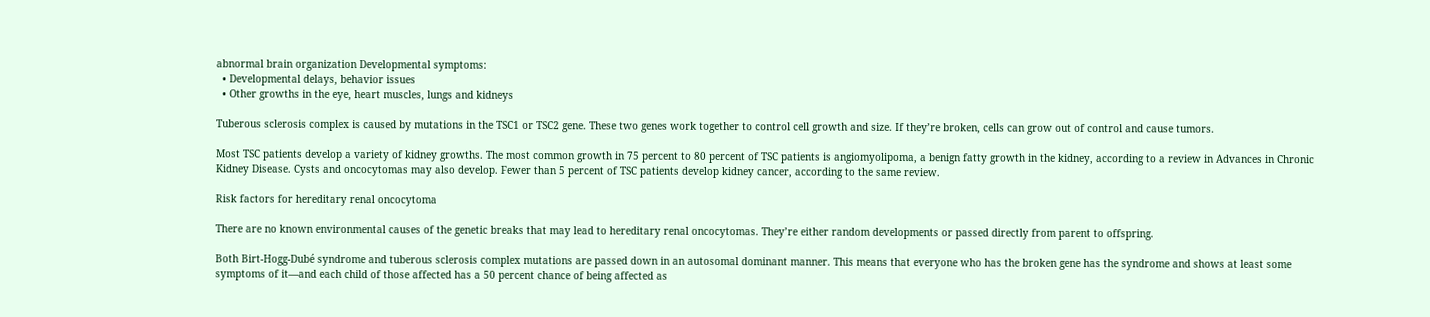abnormal brain organization Developmental symptoms:
  • Developmental delays, behavior issues
  • Other growths in the eye, heart muscles, lungs and kidneys

Tuberous sclerosis complex is caused by mutations in the TSC1 or TSC2 gene. These two genes work together to control cell growth and size. If they’re broken, cells can grow out of control and cause tumors.

Most TSC patients develop a variety of kidney growths. The most common growth in 75 percent to 80 percent of TSC patients is angiomyolipoma, a benign fatty growth in the kidney, according to a review in Advances in Chronic Kidney Disease. Cysts and oncocytomas may also develop. Fewer than 5 percent of TSC patients develop kidney cancer, according to the same review.

Risk factors for hereditary renal oncocytoma

There are no known environmental causes of the genetic breaks that may lead to hereditary renal oncocytomas. They’re either random developments or passed directly from parent to offspring.

Both Birt-Hogg-Dubé syndrome and tuberous sclerosis complex mutations are passed down in an autosomal dominant manner. This means that everyone who has the broken gene has the syndrome and shows at least some symptoms of it—and each child of those affected has a 50 percent chance of being affected as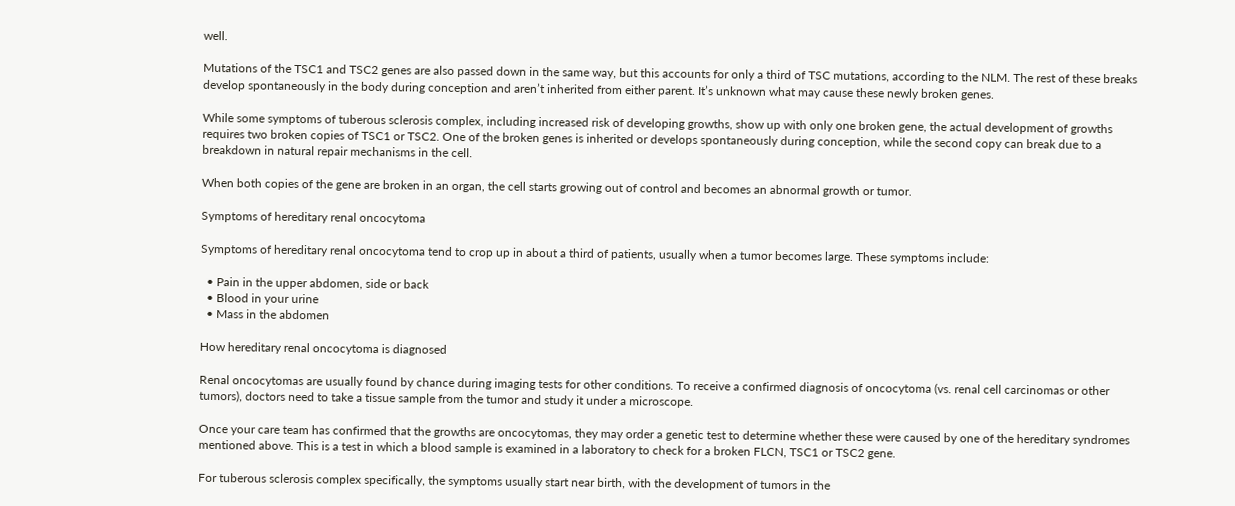well.

Mutations of the TSC1 and TSC2 genes are also passed down in the same way, but this accounts for only a third of TSC mutations, according to the NLM. The rest of these breaks develop spontaneously in the body during conception and aren’t inherited from either parent. It’s unknown what may cause these newly broken genes.

While some symptoms of tuberous sclerosis complex, including increased risk of developing growths, show up with only one broken gene, the actual development of growths requires two broken copies of TSC1 or TSC2. One of the broken genes is inherited or develops spontaneously during conception, while the second copy can break due to a breakdown in natural repair mechanisms in the cell.

When both copies of the gene are broken in an organ, the cell starts growing out of control and becomes an abnormal growth or tumor.

Symptoms of hereditary renal oncocytoma

Symptoms of hereditary renal oncocytoma tend to crop up in about a third of patients, usually when a tumor becomes large. These symptoms include:

  • Pain in the upper abdomen, side or back
  • Blood in your urine
  • Mass in the abdomen

How hereditary renal oncocytoma is diagnosed

Renal oncocytomas are usually found by chance during imaging tests for other conditions. To receive a confirmed diagnosis of oncocytoma (vs. renal cell carcinomas or other tumors), doctors need to take a tissue sample from the tumor and study it under a microscope.

Once your care team has confirmed that the growths are oncocytomas, they may order a genetic test to determine whether these were caused by one of the hereditary syndromes mentioned above. This is a test in which a blood sample is examined in a laboratory to check for a broken FLCN, TSC1 or TSC2 gene.

For tuberous sclerosis complex specifically, the symptoms usually start near birth, with the development of tumors in the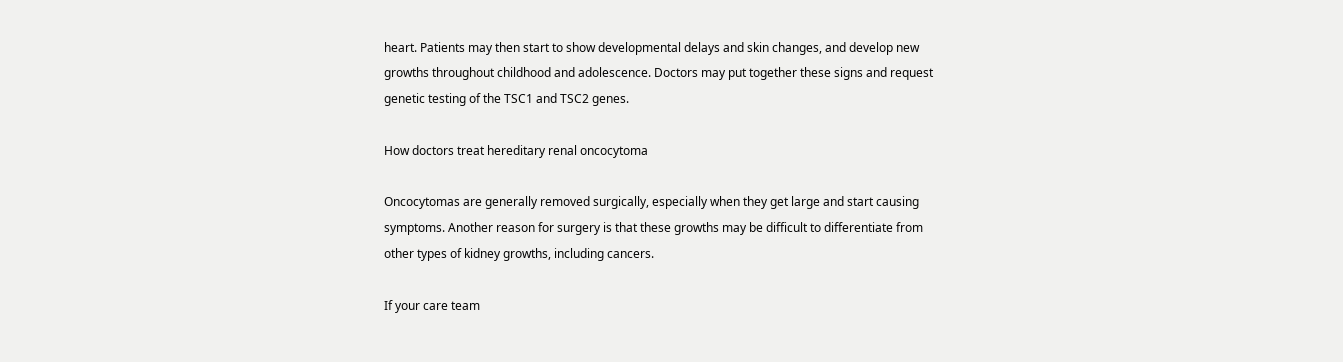heart. Patients may then start to show developmental delays and skin changes, and develop new growths throughout childhood and adolescence. Doctors may put together these signs and request genetic testing of the TSC1 and TSC2 genes.

How doctors treat hereditary renal oncocytoma

Oncocytomas are generally removed surgically, especially when they get large and start causing symptoms. Another reason for surgery is that these growths may be difficult to differentiate from other types of kidney growths, including cancers.

If your care team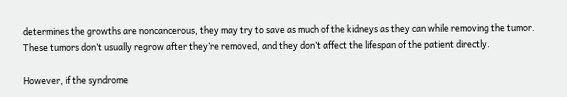determines the growths are noncancerous, they may try to save as much of the kidneys as they can while removing the tumor. These tumors don’t usually regrow after they’re removed, and they don’t affect the lifespan of the patient directly.

However, if the syndrome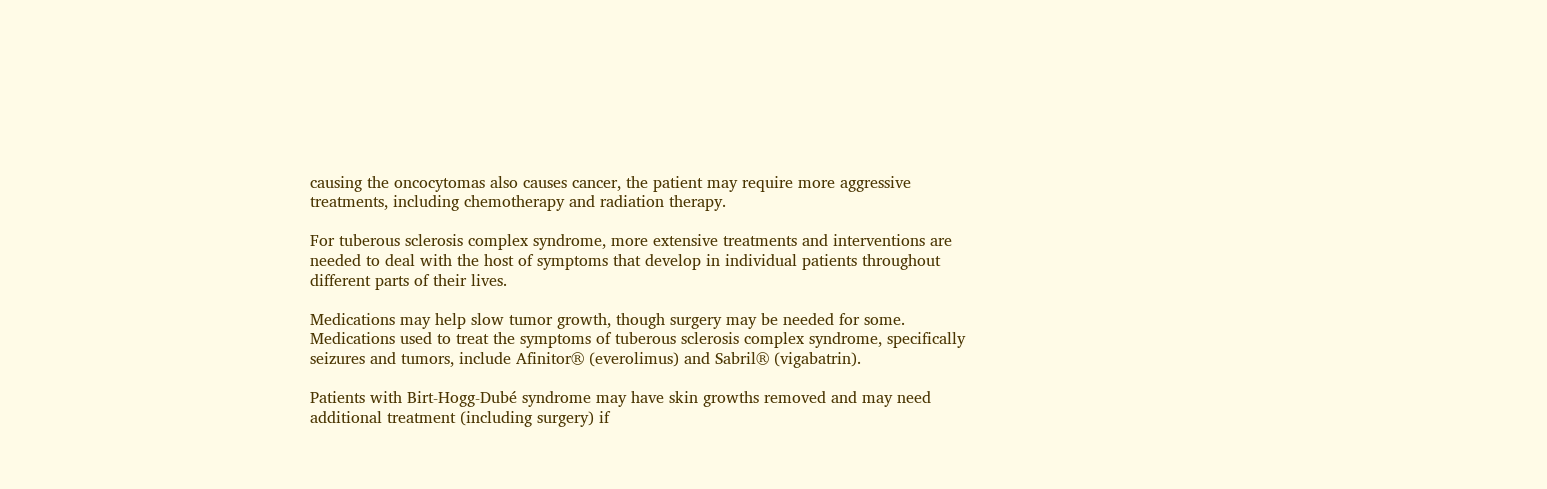causing the oncocytomas also causes cancer, the patient may require more aggressive treatments, including chemotherapy and radiation therapy.

For tuberous sclerosis complex syndrome, more extensive treatments and interventions are needed to deal with the host of symptoms that develop in individual patients throughout different parts of their lives.

Medications may help slow tumor growth, though surgery may be needed for some. Medications used to treat the symptoms of tuberous sclerosis complex syndrome, specifically seizures and tumors, include Afinitor® (everolimus) and Sabril® (vigabatrin).

Patients with Birt-Hogg-Dubé syndrome may have skin growths removed and may need additional treatment (including surgery) if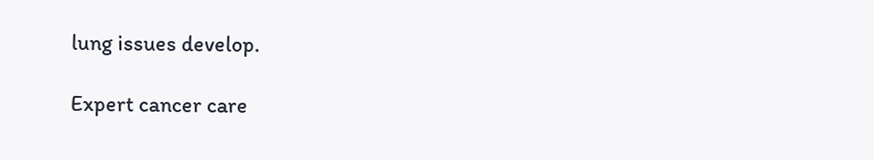lung issues develop.

Expert cancer care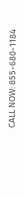CALL NOW: 855-680-1184